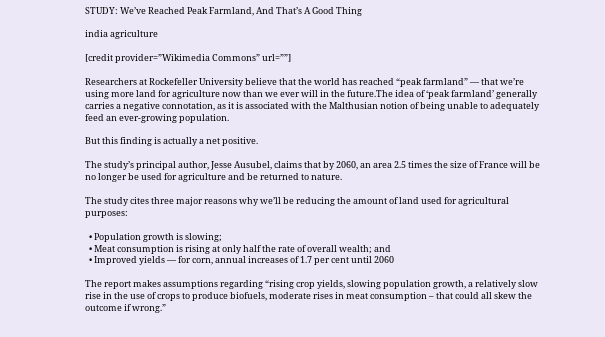STUDY: We’ve Reached Peak Farmland, And That’s A Good Thing

india agriculture

[credit provider=”Wikimedia Commons” url=””]

Researchers at Rockefeller University believe that the world has reached “peak farmland” — that we’re using more land for agriculture now than we ever will in the future.The idea of ‘peak farmland’ generally carries a negative connotation, as it is associated with the Malthusian notion of being unable to adequately feed an ever-growing population.

But this finding is actually a net positive.

The study’s principal author, Jesse Ausubel, claims that by 2060, an area 2.5 times the size of France will be no longer be used for agriculture and be returned to nature.

The study cites three major reasons why we’ll be reducing the amount of land used for agricultural purposes:

  • Population growth is slowing;
  • Meat consumption is rising at only half the rate of overall wealth; and
  • Improved yields — for corn, annual increases of 1.7 per cent until 2060

The report makes assumptions regarding “rising crop yields, slowing population growth, a relatively slow rise in the use of crops to produce biofuels, moderate rises in meat consumption – that could all skew the outcome if wrong.”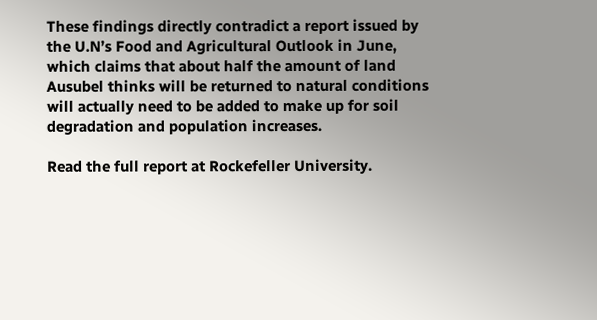These findings directly contradict a report issued by the U.N’s Food and Agricultural Outlook in June, which claims that about half the amount of land Ausubel thinks will be returned to natural conditions will actually need to be added to make up for soil degradation and population increases.

Read the full report at Rockefeller University.